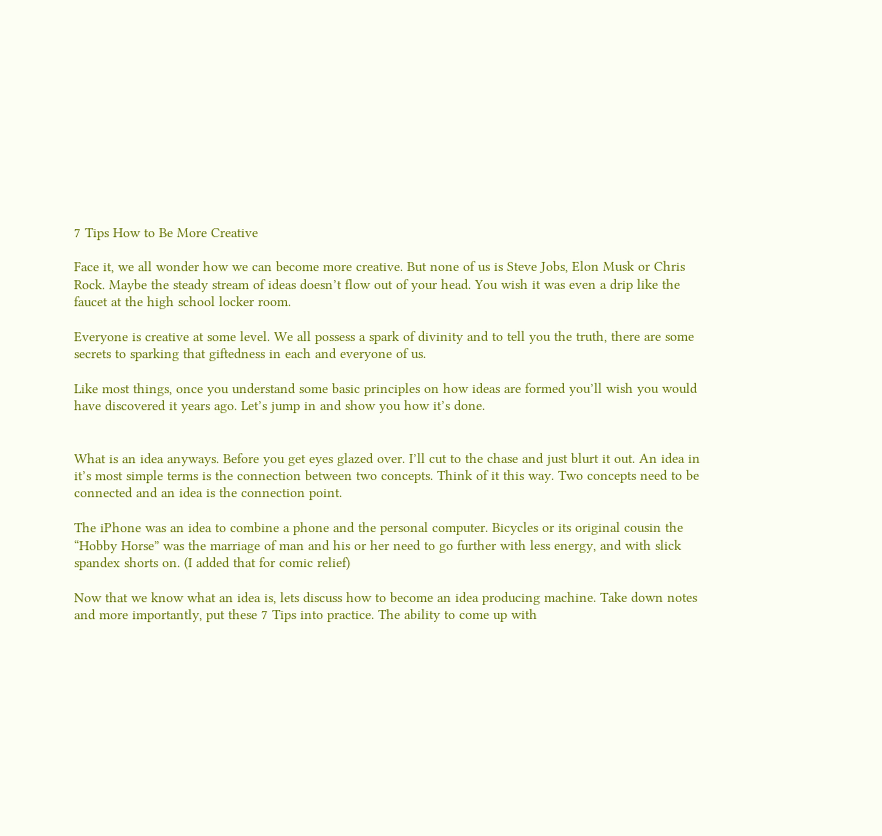7 Tips How to Be More Creative

Face it, we all wonder how we can become more creative. But none of us is Steve Jobs, Elon Musk or Chris Rock. Maybe the steady stream of ideas doesn’t flow out of your head. You wish it was even a drip like the faucet at the high school locker room.

Everyone is creative at some level. We all possess a spark of divinity and to tell you the truth, there are some secrets to sparking that giftedness in each and everyone of us.

Like most things, once you understand some basic principles on how ideas are formed you’ll wish you would have discovered it years ago. Let’s jump in and show you how it’s done.


What is an idea anyways. Before you get eyes glazed over. I’ll cut to the chase and just blurt it out. An idea in it’s most simple terms is the connection between two concepts. Think of it this way. Two concepts need to be connected and an idea is the connection point.

The iPhone was an idea to combine a phone and the personal computer. Bicycles or its original cousin the “Hobby Horse” was the marriage of man and his or her need to go further with less energy, and with slick spandex shorts on. (I added that for comic relief)

Now that we know what an idea is, lets discuss how to become an idea producing machine. Take down notes and more importantly, put these 7 Tips into practice. The ability to come up with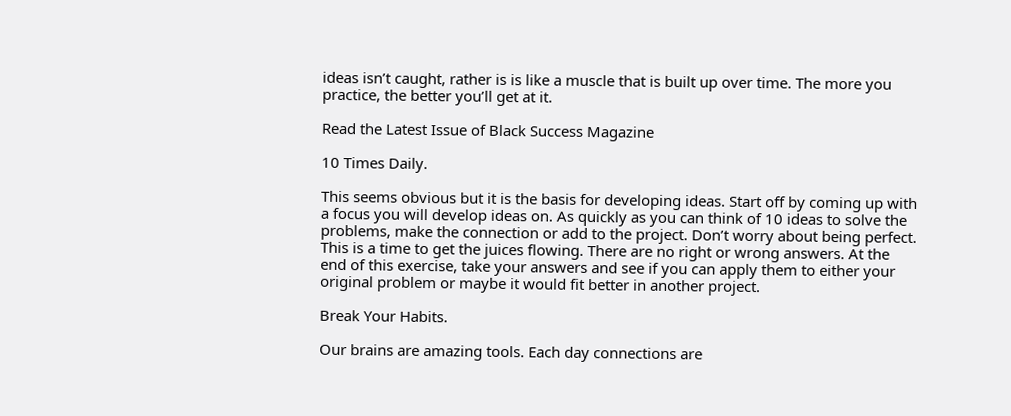ideas isn’t caught, rather is is like a muscle that is built up over time. The more you practice, the better you’ll get at it.

Read the Latest Issue of Black Success Magazine

10 Times Daily.

This seems obvious but it is the basis for developing ideas. Start off by coming up with a focus you will develop ideas on. As quickly as you can think of 10 ideas to solve the problems, make the connection or add to the project. Don’t worry about being perfect. This is a time to get the juices flowing. There are no right or wrong answers. At the end of this exercise, take your answers and see if you can apply them to either your original problem or maybe it would fit better in another project.

Break Your Habits.

Our brains are amazing tools. Each day connections are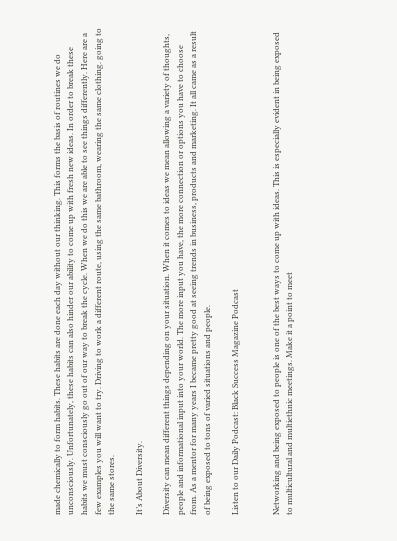made chemically to form habits. These habits are done each day without our thinking. This forms the basis of routines we do unconsciously. Unfortunately, these habits can also hinder our ability to come up with fresh new ideas. In order to break these habits we must consciously go out of our way to break the cycle. When we do this we are able to see things differently. Here are a few examples you will want to try. Driving to work a different route, using the same bathroom, wearing the same clothing. going to the same stores.

It’s About Diversity.

Diversity can mean different things depending on your situation. When it comes to ideas we mean allowing a variety of thoughts, people and informational input into your world. The more input you have, the more connection or options you have to choose from. As a mentor for many years I became pretty good at seeing trends in business, products and marketing. It all came as a result of being exposed to tons of varied situations and people.

Listen to our Daily Podcast: Black Success Magazine Podcast


Networking and being exposed to people is one of the best ways to come up with ideas. This is especially evident in being exposed to multicultural and multiethnic meetings. Make it a point to meet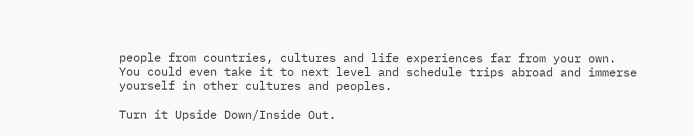people from countries, cultures and life experiences far from your own. You could even take it to next level and schedule trips abroad and immerse yourself in other cultures and peoples.

Turn it Upside Down/Inside Out.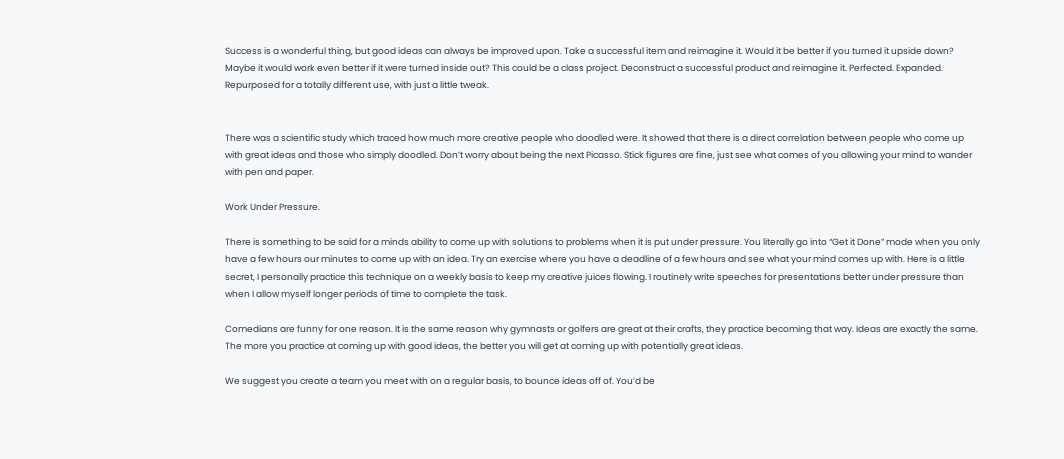Success is a wonderful thing, but good ideas can always be improved upon. Take a successful item and reimagine it. Would it be better if you turned it upside down? Maybe it would work even better if it were turned inside out? This could be a class project. Deconstruct a successful product and reimagine it. Perfected. Expanded. Repurposed for a totally different use, with just a little tweak.


There was a scientific study which traced how much more creative people who doodled were. It showed that there is a direct correlation between people who come up with great ideas and those who simply doodled. Don’t worry about being the next Picasso. Stick figures are fine, just see what comes of you allowing your mind to wander with pen and paper.

Work Under Pressure.

There is something to be said for a minds ability to come up with solutions to problems when it is put under pressure. You literally go into “Get it Done” mode when you only have a few hours our minutes to come up with an idea. Try an exercise where you have a deadline of a few hours and see what your mind comes up with. Here is a little secret, I personally practice this technique on a weekly basis to keep my creative juices flowing. I routinely write speeches for presentations better under pressure than when I allow myself longer periods of time to complete the task.

Comedians are funny for one reason. It is the same reason why gymnasts or golfers are great at their crafts, they practice becoming that way. Ideas are exactly the same. The more you practice at coming up with good ideas, the better you will get at coming up with potentially great ideas.

We suggest you create a team you meet with on a regular basis, to bounce ideas off of. You’d be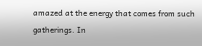amazed at the energy that comes from such gatherings. In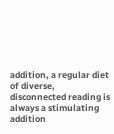addition, a regular diet of diverse, disconnected reading is always a stimulating addition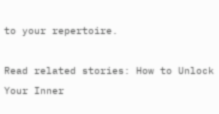to your repertoire.

Read related stories: How to Unlock Your Inner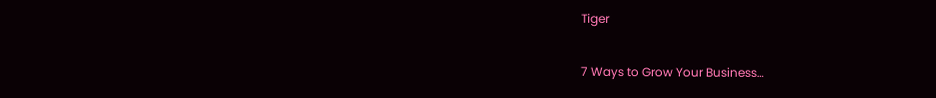Tiger

7 Ways to Grow Your Business…